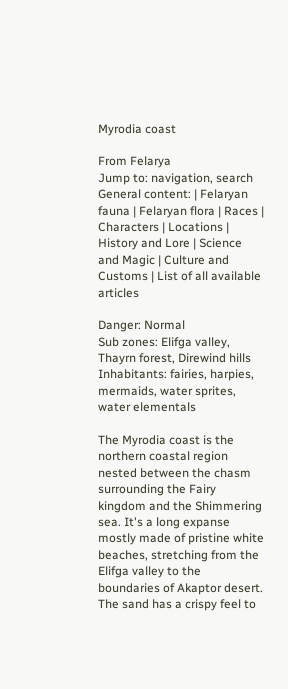Myrodia coast

From Felarya
Jump to: navigation, search
General content: | Felaryan fauna | Felaryan flora | Races | Characters | Locations | History and Lore | Science and Magic | Culture and Customs | List of all available articles

Danger: Normal
Sub zones: Elifga valley, Thayrn forest, Direwind hills
Inhabitants: fairies, harpies, mermaids, water sprites, water elementals

The Myrodia coast is the northern coastal region nested between the chasm surrounding the Fairy kingdom and the Shimmering sea. It's a long expanse mostly made of pristine white beaches, stretching from the Elifga valley to the boundaries of Akaptor desert. The sand has a crispy feel to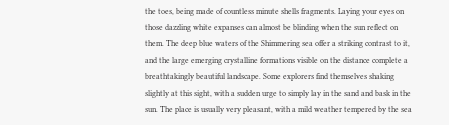the toes, being made of countless minute shells fragments. Laying your eyes on those dazzling white expanses can almost be blinding when the sun reflect on them. The deep blue waters of the Shimmering sea offer a striking contrast to it, and the large emerging crystalline formations visible on the distance complete a breathtakingly beautiful landscape. Some explorers find themselves shaking slightly at this sight, with a sudden urge to simply lay in the sand and bask in the sun. The place is usually very pleasant, with a mild weather tempered by the sea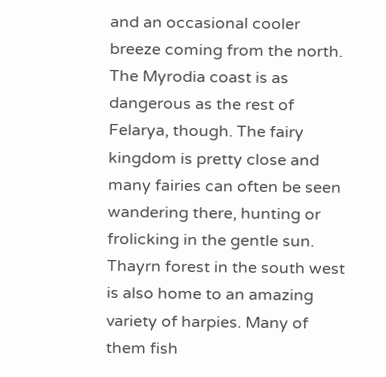and an occasional cooler breeze coming from the north. The Myrodia coast is as dangerous as the rest of Felarya, though. The fairy kingdom is pretty close and many fairies can often be seen wandering there, hunting or frolicking in the gentle sun. Thayrn forest in the south west is also home to an amazing variety of harpies. Many of them fish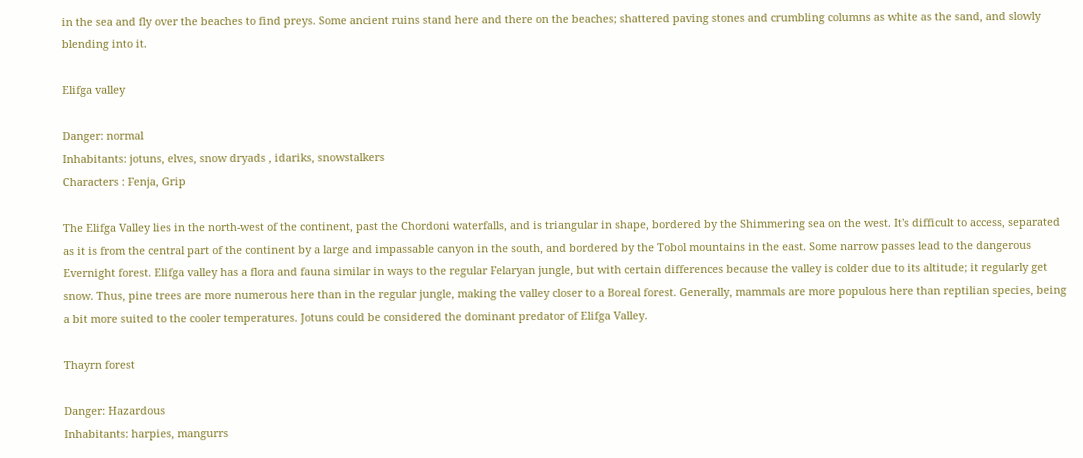in the sea and fly over the beaches to find preys. Some ancient ruins stand here and there on the beaches; shattered paving stones and crumbling columns as white as the sand, and slowly blending into it.

Elifga valley

Danger: normal
Inhabitants: jotuns, elves, snow dryads , idariks, snowstalkers
Characters : Fenja, Grip

The Elifga Valley lies in the north-west of the continent, past the Chordoni waterfalls, and is triangular in shape, bordered by the Shimmering sea on the west. It's difficult to access, separated as it is from the central part of the continent by a large and impassable canyon in the south, and bordered by the Tobol mountains in the east. Some narrow passes lead to the dangerous Evernight forest. Elifga valley has a flora and fauna similar in ways to the regular Felaryan jungle, but with certain differences because the valley is colder due to its altitude; it regularly get snow. Thus, pine trees are more numerous here than in the regular jungle, making the valley closer to a Boreal forest. Generally, mammals are more populous here than reptilian species, being a bit more suited to the cooler temperatures. Jotuns could be considered the dominant predator of Elifga Valley.

Thayrn forest

Danger: Hazardous
Inhabitants: harpies, mangurrs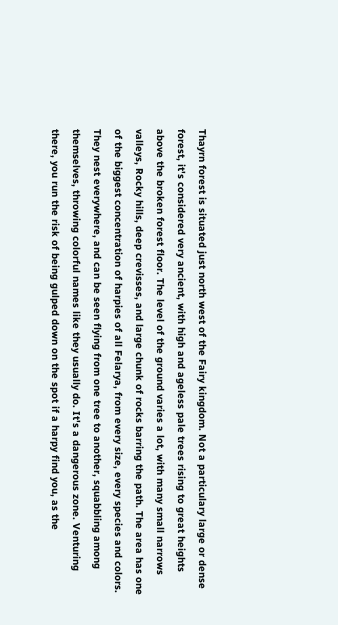Thayrn forest is situated just north west of the Fairy kingdom. Not a particulary large or dense forest, it's considered very ancient, with high and ageless pale trees rising to great heights above the broken forest floor. The level of the ground varies a lot, with many small narrows valleys, Rocky hills, deep crevisses, and large chunk of rocks barring the path. The area has one of the biggest concentration of harpies of all Felarya, from every size, every species and colors. They nest everywhere, and can be seen flying from one tree to another, squabbling among themselves, throwing colorful names like they usually do. It's a dangerous zone. Venturing there, you run the risk of being gulped down on the spot if a harpy find you, as the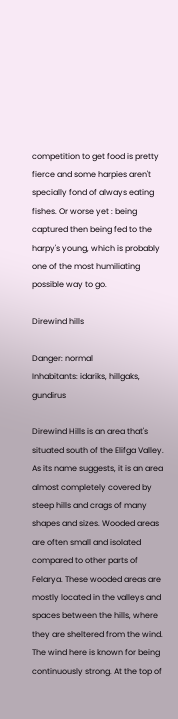competition to get food is pretty fierce and some harpies aren't specially fond of always eating fishes. Or worse yet : being captured then being fed to the harpy's young, which is probably one of the most humiliating possible way to go.

Direwind hills

Danger: normal
Inhabitants: idariks, hillgaks, gundirus

Direwind Hills is an area that's situated south of the Elifga Valley. As its name suggests, it is an area almost completely covered by steep hills and crags of many shapes and sizes. Wooded areas are often small and isolated compared to other parts of Felarya. These wooded areas are mostly located in the valleys and spaces between the hills, where they are sheltered from the wind. The wind here is known for being continuously strong. At the top of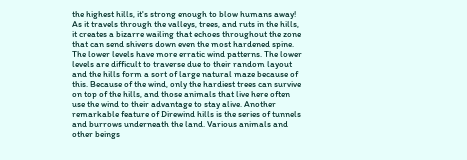the highest hills, it's strong enough to blow humans away! As it travels through the valleys, trees, and ruts in the hills, it creates a bizarre wailing that echoes throughout the zone that can send shivers down even the most hardened spine. The lower levels have more erratic wind patterns. The lower levels are difficult to traverse due to their random layout and the hills form a sort of large natural maze because of this. Because of the wind, only the hardiest trees can survive on top of the hills, and those animals that live here often use the wind to their advantage to stay alive. Another remarkable feature of Direwind hills is the series of tunnels and burrows underneath the land. Various animals and other beings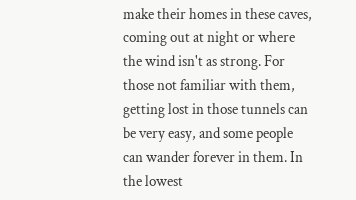make their homes in these caves, coming out at night or where the wind isn't as strong. For those not familiar with them, getting lost in those tunnels can be very easy, and some people can wander forever in them. In the lowest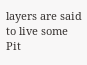layers are said to live some Pit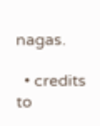nagas.

  • credits to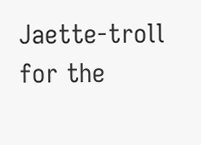Jaette-troll for the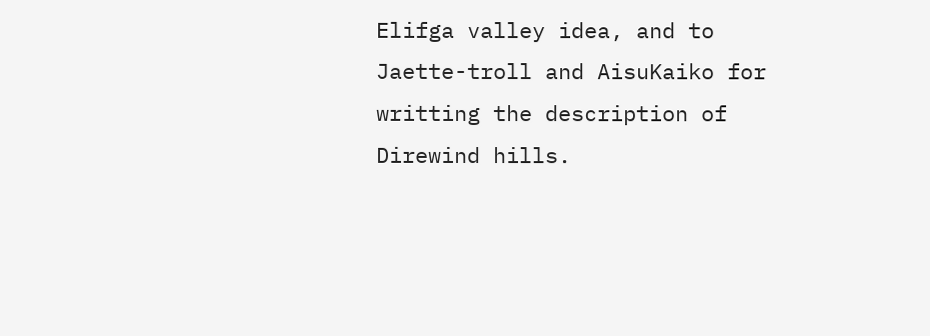Elifga valley idea, and to Jaette-troll and AisuKaiko for writting the description of Direwind hills.